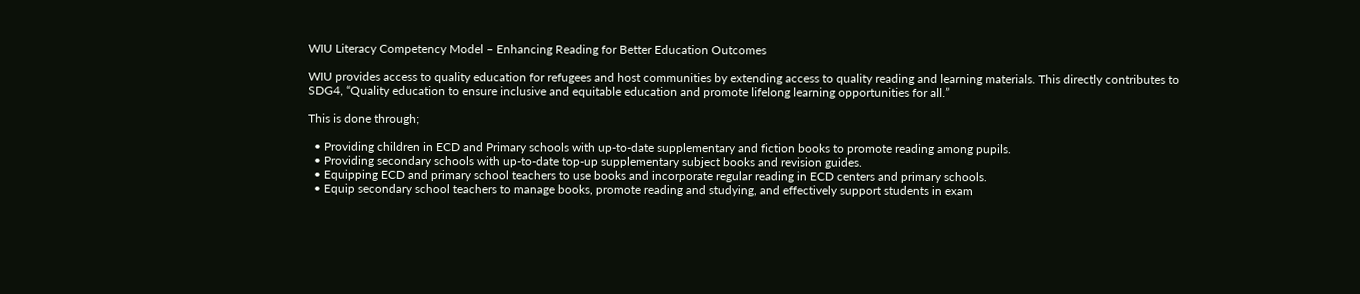WIU Literacy Competency Model – Enhancing Reading for Better Education Outcomes

WIU provides access to quality education for refugees and host communities by extending access to quality reading and learning materials. This directly contributes to SDG4, “Quality education to ensure inclusive and equitable education and promote lifelong learning opportunities for all.”

This is done through;

  • Providing children in ECD and Primary schools with up-to-date supplementary and fiction books to promote reading among pupils.
  • Providing secondary schools with up-to-date top-up supplementary subject books and revision guides.
  • Equipping ECD and primary school teachers to use books and incorporate regular reading in ECD centers and primary schools.
  • Equip secondary school teachers to manage books, promote reading and studying, and effectively support students in exam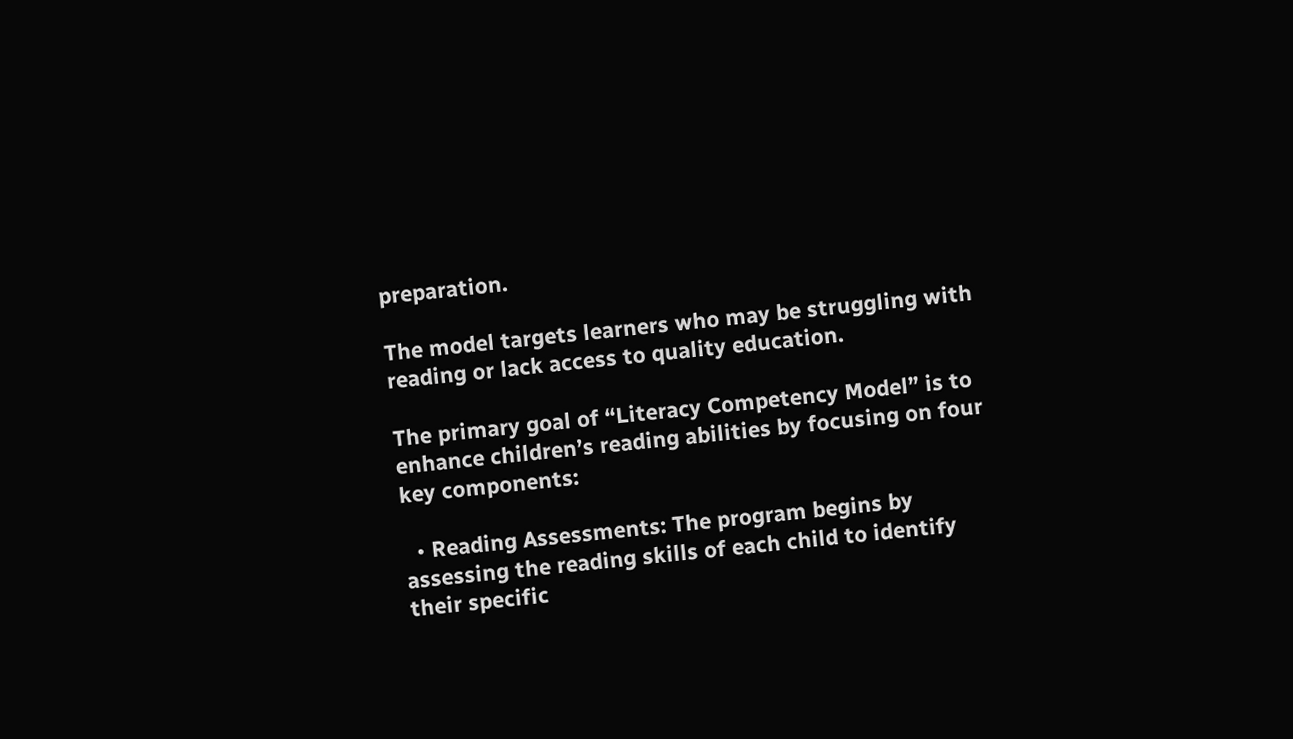preparation.

The model targets learners who may be struggling with reading or lack access to quality education.

The primary goal of “Literacy Competency Model” is to enhance children’s reading abilities by focusing on four key components:

  • Reading Assessments: The program begins by assessing the reading skills of each child to identify their specific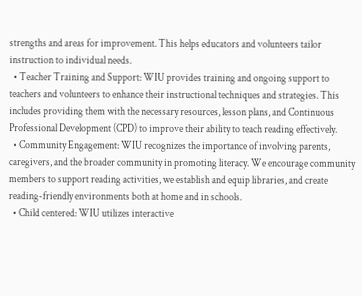strengths and areas for improvement. This helps educators and volunteers tailor instruction to individual needs.
  • Teacher Training and Support: WIU provides training and ongoing support to teachers and volunteers to enhance their instructional techniques and strategies. This includes providing them with the necessary resources, lesson plans, and Continuous Professional Development (CPD) to improve their ability to teach reading effectively.
  • Community Engagement: WIU recognizes the importance of involving parents, caregivers, and the broader community in promoting literacy. We encourage community members to support reading activities, we establish and equip libraries, and create reading-friendly environments both at home and in schools.
  • Child centered: WIU utilizes interactive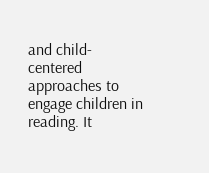and child-centered approaches to engage children in reading. It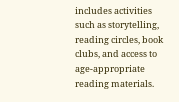includes activities such as storytelling, reading circles, book clubs, and access to age-appropriate reading materials.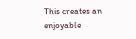This creates an enjoyable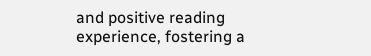and positive reading experience, fostering a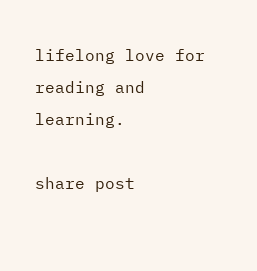lifelong love for reading and learning.

share post